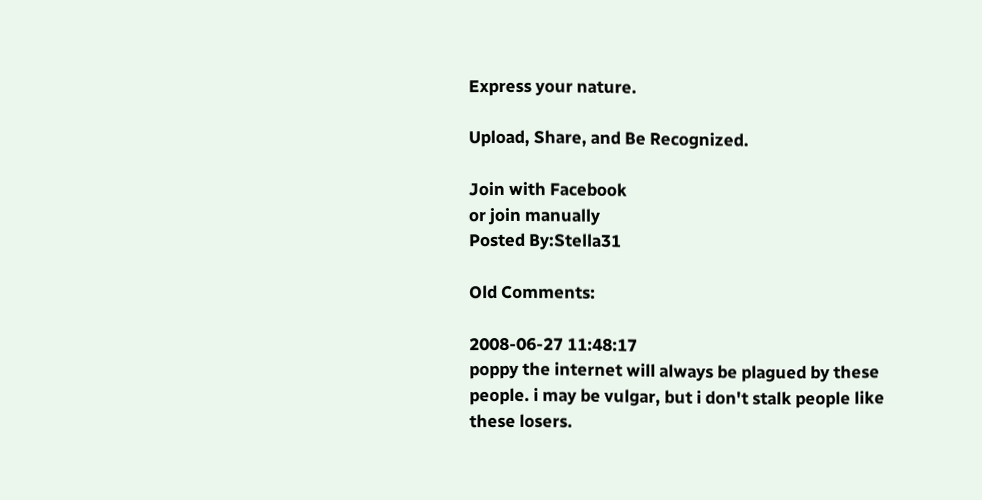Express your nature.

Upload, Share, and Be Recognized.

Join with Facebook
or join manually
Posted By:Stella31

Old Comments:

2008-06-27 11:48:17
poppy the internet will always be plagued by these people. i may be vulgar, but i don't stalk people like these losers.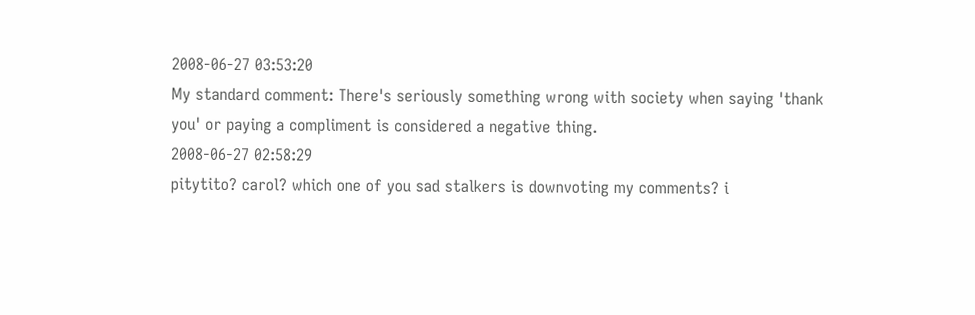2008-06-27 03:53:20
My standard comment: There's seriously something wrong with society when saying 'thank you' or paying a compliment is considered a negative thing.
2008-06-27 02:58:29
pitytito? carol? which one of you sad stalkers is downvoting my comments? i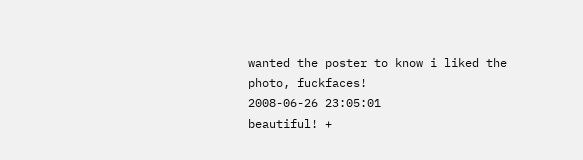wanted the poster to know i liked the photo, fuckfaces!
2008-06-26 23:05:01
beautiful! +